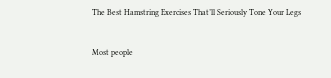The Best Hamstring Exercises That’ll Seriously Tone Your Legs


Most people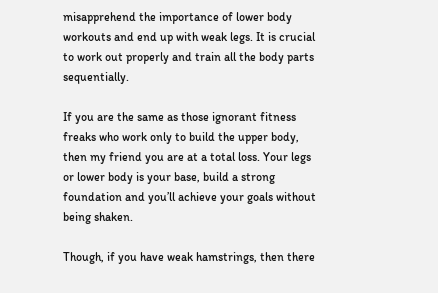misapprehend the importance of lower body workouts and end up with weak legs. It is crucial to work out properly and train all the body parts sequentially.

If you are the same as those ignorant fitness freaks who work only to build the upper body, then my friend you are at a total loss. Your legs or lower body is your base, build a strong foundation and you’ll achieve your goals without being shaken.

Though, if you have weak hamstrings, then there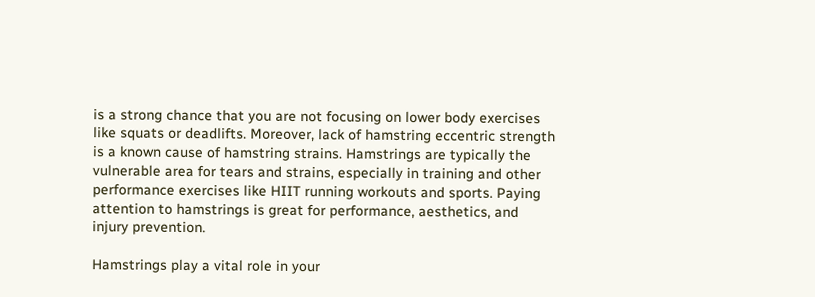is a strong chance that you are not focusing on lower body exercises like squats or deadlifts. Moreover, lack of hamstring eccentric strength is a known cause of hamstring strains. Hamstrings are typically the vulnerable area for tears and strains, especially in training and other performance exercises like HIIT running workouts and sports. Paying attention to hamstrings is great for performance, aesthetics, and injury prevention.

Hamstrings play a vital role in your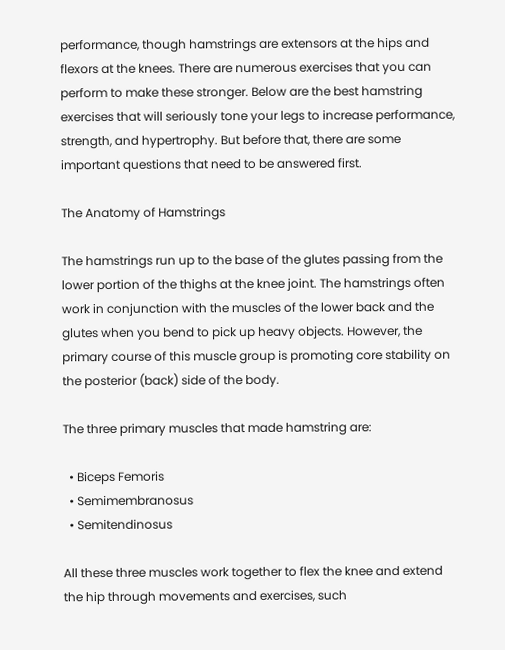performance, though hamstrings are extensors at the hips and flexors at the knees. There are numerous exercises that you can perform to make these stronger. Below are the best hamstring exercises that will seriously tone your legs to increase performance, strength, and hypertrophy. But before that, there are some important questions that need to be answered first.

The Anatomy of Hamstrings

The hamstrings run up to the base of the glutes passing from the lower portion of the thighs at the knee joint. The hamstrings often work in conjunction with the muscles of the lower back and the glutes when you bend to pick up heavy objects. However, the primary course of this muscle group is promoting core stability on the posterior (back) side of the body.

The three primary muscles that made hamstring are:

  • Biceps Femoris
  • Semimembranosus
  • Semitendinosus

All these three muscles work together to flex the knee and extend the hip through movements and exercises, such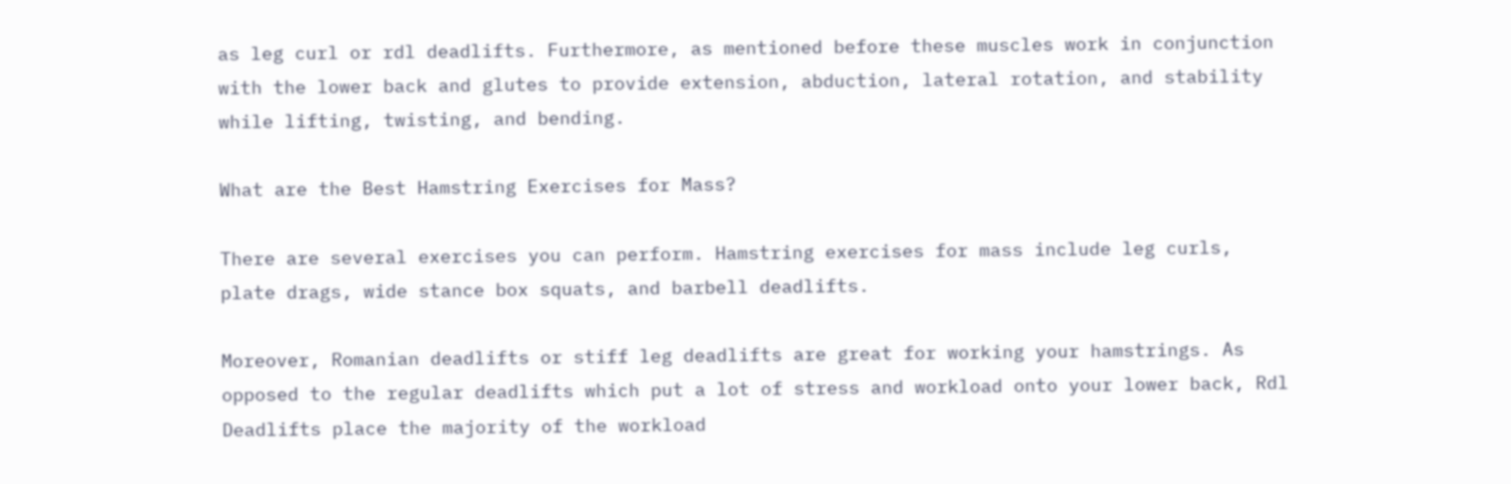as leg curl or rdl deadlifts. Furthermore, as mentioned before these muscles work in conjunction with the lower back and glutes to provide extension, abduction, lateral rotation, and stability while lifting, twisting, and bending.

What are the Best Hamstring Exercises for Mass?

There are several exercises you can perform. Hamstring exercises for mass include leg curls, plate drags, wide stance box squats, and barbell deadlifts.

Moreover, Romanian deadlifts or stiff leg deadlifts are great for working your hamstrings. As opposed to the regular deadlifts which put a lot of stress and workload onto your lower back, Rdl Deadlifts place the majority of the workload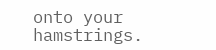onto your hamstrings.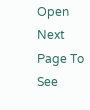Open Next Page To See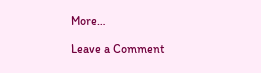More…

Leave a Comment